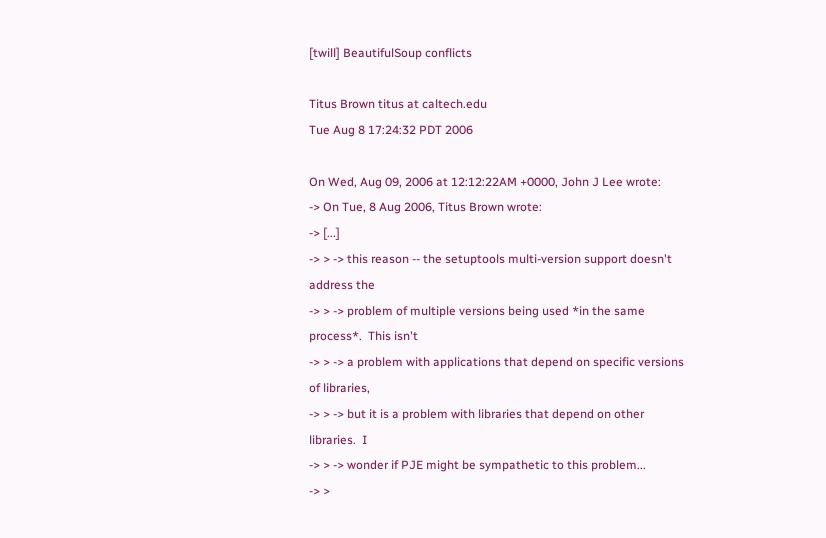[twill] BeautifulSoup conflicts

Titus Brown titus at caltech.edu
Tue Aug 8 17:24:32 PDT 2006

On Wed, Aug 09, 2006 at 12:12:22AM +0000, John J Lee wrote:
-> On Tue, 8 Aug 2006, Titus Brown wrote:
-> [...]
-> > -> this reason -- the setuptools multi-version support doesn't address the
-> > -> problem of multiple versions being used *in the same process*.  This isn't
-> > -> a problem with applications that depend on specific versions of libraries,
-> > -> but it is a problem with libraries that depend on other libraries.  I
-> > -> wonder if PJE might be sympathetic to this problem...
-> >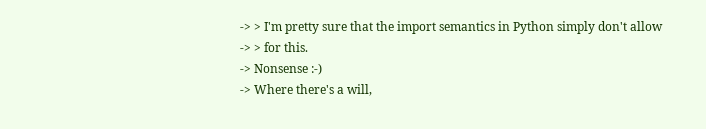-> > I'm pretty sure that the import semantics in Python simply don't allow
-> > for this.
-> Nonsense :-)
-> Where there's a will,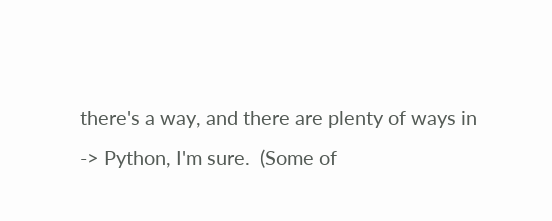there's a way, and there are plenty of ways in
-> Python, I'm sure.  (Some of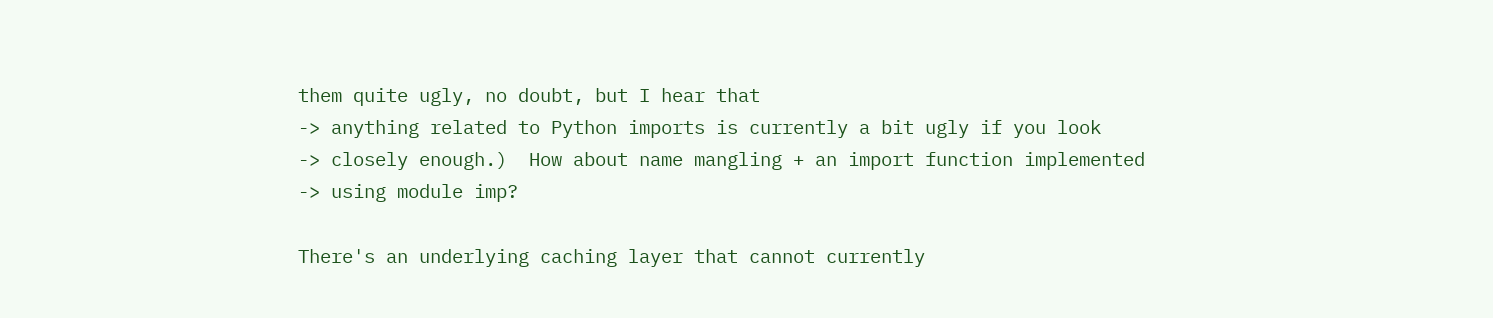them quite ugly, no doubt, but I hear that
-> anything related to Python imports is currently a bit ugly if you look
-> closely enough.)  How about name mangling + an import function implemented
-> using module imp?

There's an underlying caching layer that cannot currently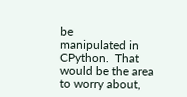be
manipulated in CPython.  That would be the area to worry about,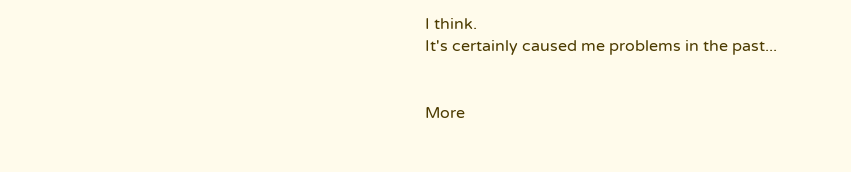I think.
It's certainly caused me problems in the past...


More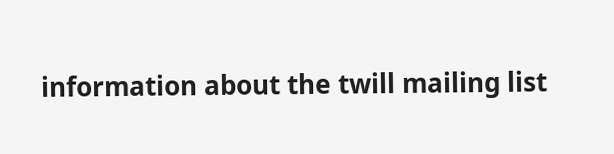information about the twill mailing list